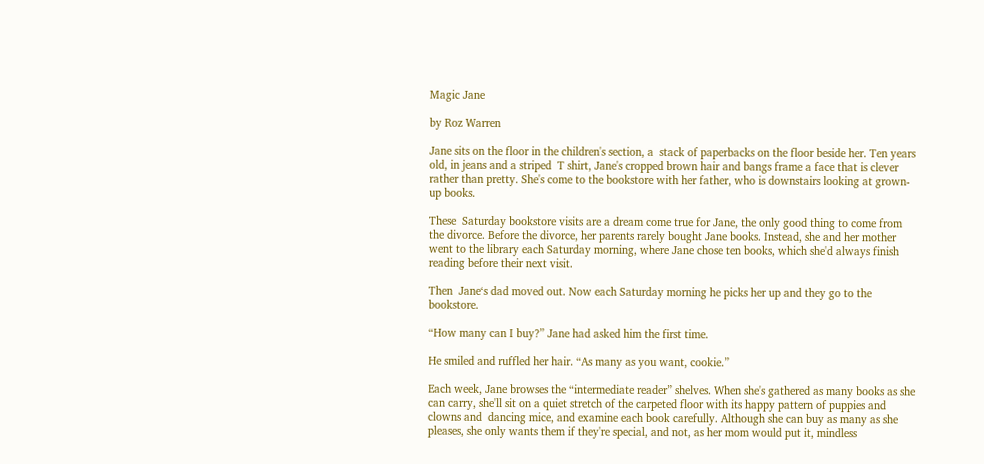Magic Jane

by Roz Warren

Jane sits on the floor in the children's section, a  stack of paperbacks on the floor beside her. Ten years old, in jeans and a striped  T shirt, Jane's cropped brown hair and bangs frame a face that is clever rather than pretty. She's come to the bookstore with her father, who is downstairs looking at grown-up books.

These  Saturday bookstore visits are a dream come true for Jane, the only good thing to come from the divorce. Before the divorce, her parents rarely bought Jane books. Instead, she and her mother went to the library each Saturday morning, where Jane chose ten books, which she'd always finish reading before their next visit.

Then  Jane‘s dad moved out. Now each Saturday morning he picks her up and they go to the bookstore.

“How many can I buy?” Jane had asked him the first time.

He smiled and ruffled her hair. “As many as you want, cookie.”

Each week, Jane browses the “intermediate reader” shelves. When she's gathered as many books as she can carry, she'll sit on a quiet stretch of the carpeted floor with its happy pattern of puppies and clowns and  dancing mice, and examine each book carefully. Although she can buy as many as she pleases, she only wants them if they're special, and not, as her mom would put it, mindless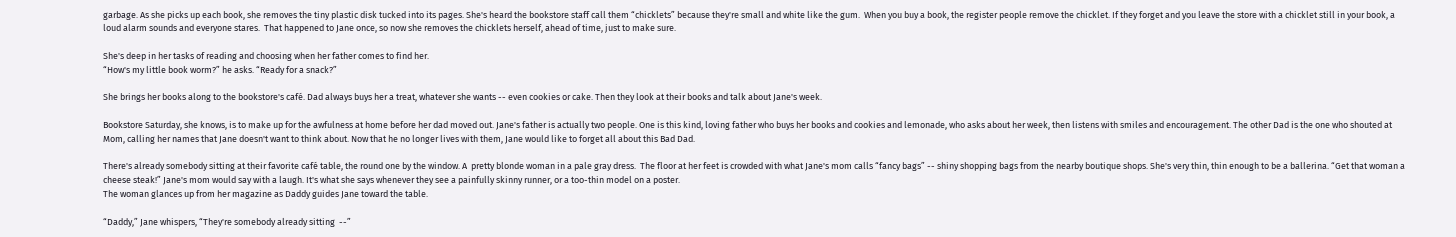garbage. As she picks up each book, she removes the tiny plastic disk tucked into its pages. She's heard the bookstore staff call them “chicklets” because they're small and white like the gum.  When you buy a book, the register people remove the chicklet. If they forget and you leave the store with a chicklet still in your book, a loud alarm sounds and everyone stares.  That happened to Jane once, so now she removes the chicklets herself, ahead of time, just to make sure.

She's deep in her tasks of reading and choosing when her father comes to find her.
“How's my little book worm?” he asks. “Ready for a snack?”

She brings her books along to the bookstore's café. Dad always buys her a treat, whatever she wants -- even cookies or cake. Then they look at their books and talk about Jane's week.

Bookstore Saturday, she knows, is to make up for the awfulness at home before her dad moved out. Jane's father is actually two people. One is this kind, loving father who buys her books and cookies and lemonade, who asks about her week, then listens with smiles and encouragement. The other Dad is the one who shouted at Mom, calling her names that Jane doesn't want to think about. Now that he no longer lives with them, Jane would like to forget all about this Bad Dad.

There's already somebody sitting at their favorite café table, the round one by the window. A  pretty blonde woman in a pale gray dress.  The floor at her feet is crowded with what Jane's mom calls “fancy bags” -- shiny shopping bags from the nearby boutique shops. She's very thin, thin enough to be a ballerina. “Get that woman a cheese steak!” Jane's mom would say with a laugh. It's what she says whenever they see a painfully skinny runner, or a too-thin model on a poster.
The woman glances up from her magazine as Daddy guides Jane toward the table.

“Daddy,” Jane whispers, “They're somebody already sitting  --”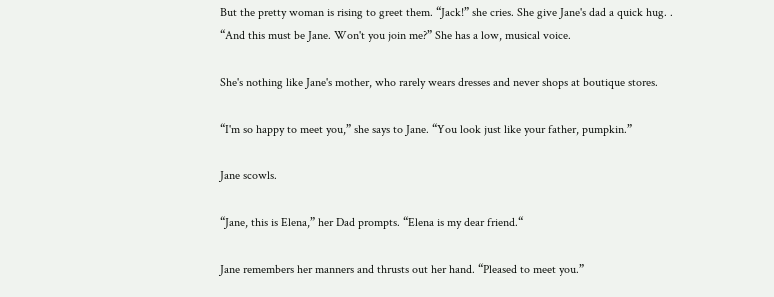But the pretty woman is rising to greet them. “Jack!” she cries. She give Jane's dad a quick hug. .  “And this must be Jane. Won't you join me?” She has a low, musical voice.

She's nothing like Jane's mother, who rarely wears dresses and never shops at boutique stores.

“I'm so happy to meet you,” she says to Jane. “You look just like your father, pumpkin.”

Jane scowls.

“Jane, this is Elena,” her Dad prompts. “Elena is my dear friend.“

Jane remembers her manners and thrusts out her hand. “Pleased to meet you.”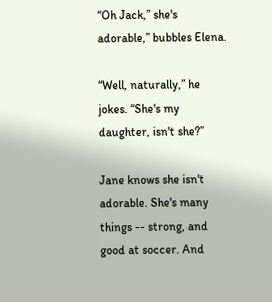“Oh Jack,” she's adorable,” bubbles Elena.

“Well, naturally,” he jokes. “She's my daughter, isn't she?”

Jane knows she isn't adorable. She's many things -- strong, and good at soccer. And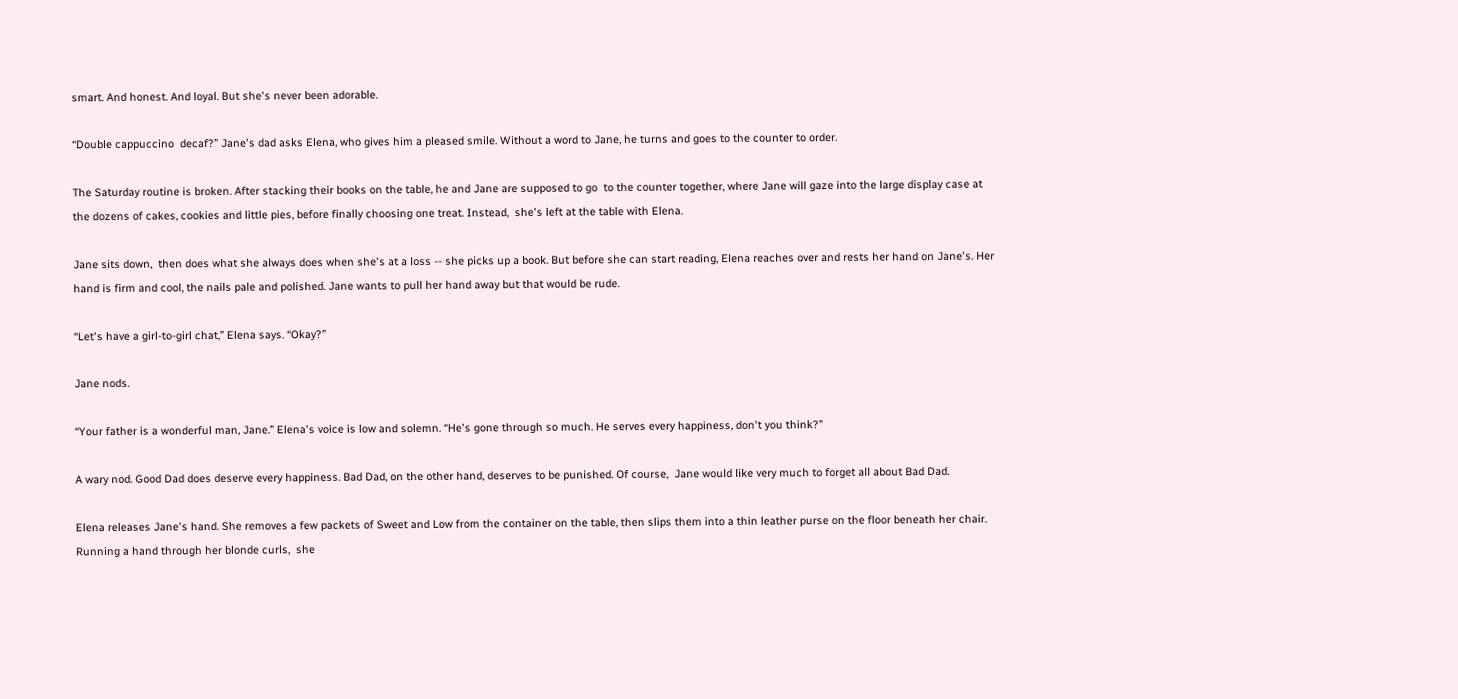smart. And honest. And loyal. But she's never been adorable.

“Double cappuccino  decaf?” Jane's dad asks Elena, who gives him a pleased smile. Without a word to Jane, he turns and goes to the counter to order.

The Saturday routine is broken. After stacking their books on the table, he and Jane are supposed to go  to the counter together, where Jane will gaze into the large display case at the dozens of cakes, cookies and little pies, before finally choosing one treat. Instead,  she's left at the table with Elena.

Jane sits down,  then does what she always does when she's at a loss -- she picks up a book. But before she can start reading, Elena reaches over and rests her hand on Jane's. Her hand is firm and cool, the nails pale and polished. Jane wants to pull her hand away but that would be rude.

“Let's have a girl-to-girl chat,” Elena says. “Okay?”

Jane nods.

“Your father is a wonderful man, Jane.” Elena's voice is low and solemn. “He's gone through so much. He serves every happiness, don't you think?”

A wary nod. Good Dad does deserve every happiness. Bad Dad, on the other hand, deserves to be punished. Of course,  Jane would like very much to forget all about Bad Dad.

Elena releases Jane's hand. She removes a few packets of Sweet and Low from the container on the table, then slips them into a thin leather purse on the floor beneath her chair. Running a hand through her blonde curls,  she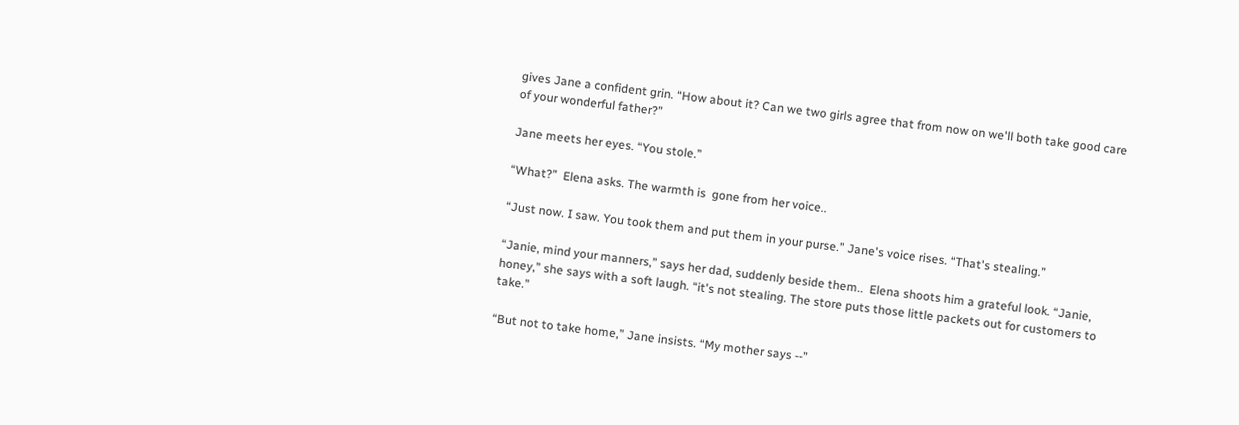gives Jane a confident grin. “How about it? Can we two girls agree that from now on we'll both take good care of your wonderful father?”

Jane meets her eyes. “You stole.”

“What?”  Elena asks. The warmth is  gone from her voice..

“Just now. I saw. You took them and put them in your purse.” Jane's voice rises. “That's stealing.”

“Janie, mind your manners,” says her dad, suddenly beside them..  Elena shoots him a grateful look. “Janie, honey,” she says with a soft laugh. “it's not stealing. The store puts those little packets out for customers to take.”

“But not to take home,” Jane insists. “My mother says --”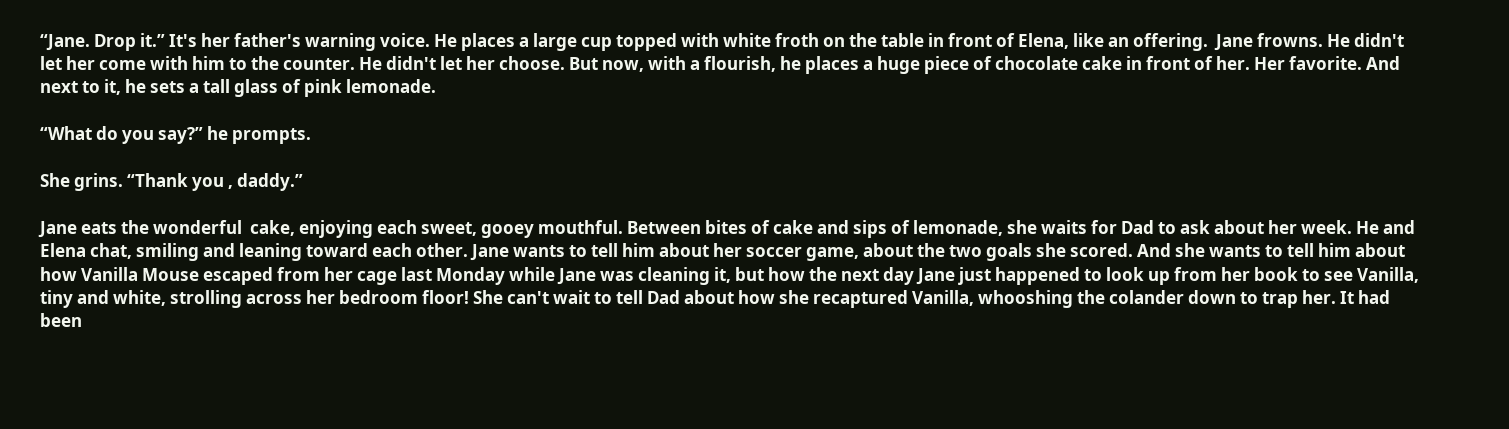“Jane. Drop it.” It's her father's warning voice. He places a large cup topped with white froth on the table in front of Elena, like an offering.  Jane frowns. He didn't let her come with him to the counter. He didn't let her choose. But now, with a flourish, he places a huge piece of chocolate cake in front of her. Her favorite. And next to it, he sets a tall glass of pink lemonade.

“What do you say?” he prompts.

She grins. “Thank you , daddy.”

Jane eats the wonderful  cake, enjoying each sweet, gooey mouthful. Between bites of cake and sips of lemonade, she waits for Dad to ask about her week. He and Elena chat, smiling and leaning toward each other. Jane wants to tell him about her soccer game, about the two goals she scored. And she wants to tell him about how Vanilla Mouse escaped from her cage last Monday while Jane was cleaning it, but how the next day Jane just happened to look up from her book to see Vanilla, tiny and white, strolling across her bedroom floor! She can't wait to tell Dad about how she recaptured Vanilla, whooshing the colander down to trap her. It had been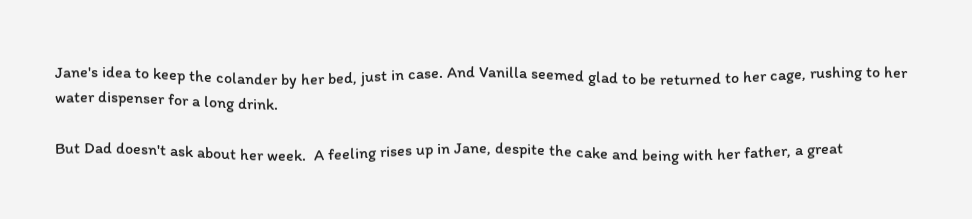Jane's idea to keep the colander by her bed, just in case. And Vanilla seemed glad to be returned to her cage, rushing to her water dispenser for a long drink.

But Dad doesn't ask about her week.  A feeling rises up in Jane, despite the cake and being with her father, a great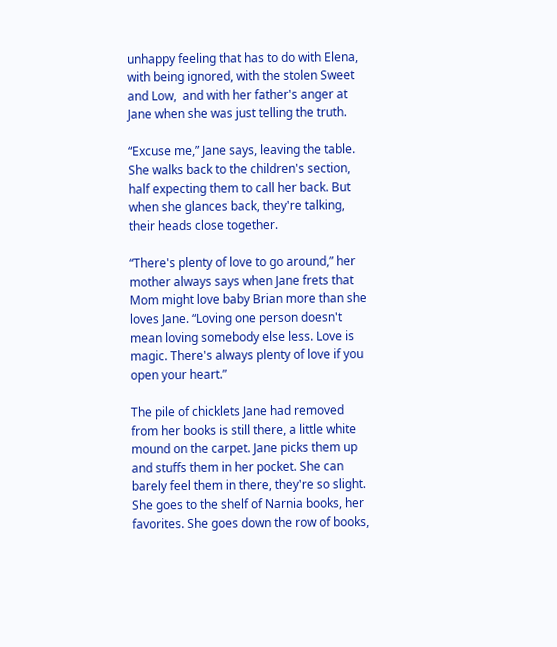unhappy feeling that has to do with Elena, with being ignored, with the stolen Sweet and Low,  and with her father's anger at Jane when she was just telling the truth.

“Excuse me,” Jane says, leaving the table. She walks back to the children's section, half expecting them to call her back. But when she glances back, they're talking, their heads close together.

“There's plenty of love to go around,” her mother always says when Jane frets that Mom might love baby Brian more than she loves Jane. “Loving one person doesn't mean loving somebody else less. Love is magic. There's always plenty of love if you open your heart.”

The pile of chicklets Jane had removed from her books is still there, a little white mound on the carpet. Jane picks them up and stuffs them in her pocket. She can barely feel them in there, they're so slight. She goes to the shelf of Narnia books, her favorites. She goes down the row of books,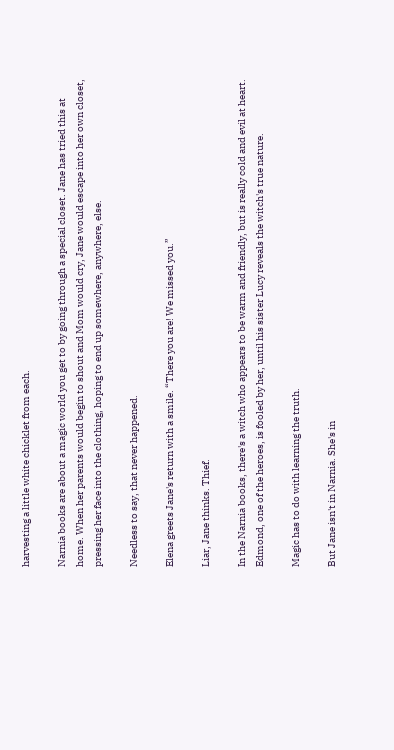harvesting a little white chicklet from each.

Narnia books are about a magic world you get to by going through a special closet. Jane has tried this at home. When her parents would begin to shout and Mom would cry, Jane would escape into her own closet, pressing her face into the clothing, hoping to end up somewhere, anywhere, else.

Needless to say, that never happened.

Elena greets Jane's return with a smile. “There you are! We missed you.”

Liar, Jane thinks. Thief.

In the Narnia books, there's a witch who appears to be warm and friendly, but is really cold and evil at heart. Edmond, one of the heroes, is fooled by her, until his sister Lucy reveals the witch's true nature.

Magic has to do with learning the truth.

But Jane isn't in Narnia. She's in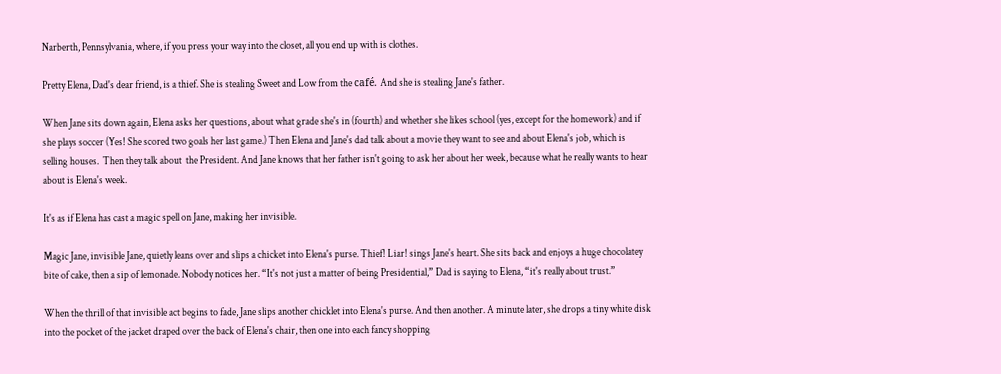Narberth, Pennsylvania, where, if you press your way into the closet, all you end up with is clothes.

Pretty Elena, Dad's dear friend, is a thief. She is stealing Sweet and Low from the café. And she is stealing Jane's father.

When Jane sits down again, Elena asks her questions, about what grade she's in (fourth) and whether she likes school (yes, except for the homework) and if she plays soccer (Yes! She scored two goals her last game.) Then Elena and Jane's dad talk about a movie they want to see and about Elena's job, which is selling houses.  Then they talk about  the President. And Jane knows that her father isn't going to ask her about her week, because what he really wants to hear about is Elena's week.

It's as if Elena has cast a magic spell on Jane, making her invisible.

Magic Jane, invisible Jane, quietly leans over and slips a chicket into Elena's purse. Thief! Liar! sings Jane's heart. She sits back and enjoys a huge chocolatey bite of cake, then a sip of lemonade. Nobody notices her. “It's not just a matter of being Presidential,” Dad is saying to Elena, “it's really about trust.”

When the thrill of that invisible act begins to fade, Jane slips another chicklet into Elena's purse. And then another. A minute later, she drops a tiny white disk into the pocket of the jacket draped over the back of Elena's chair, then one into each fancy shopping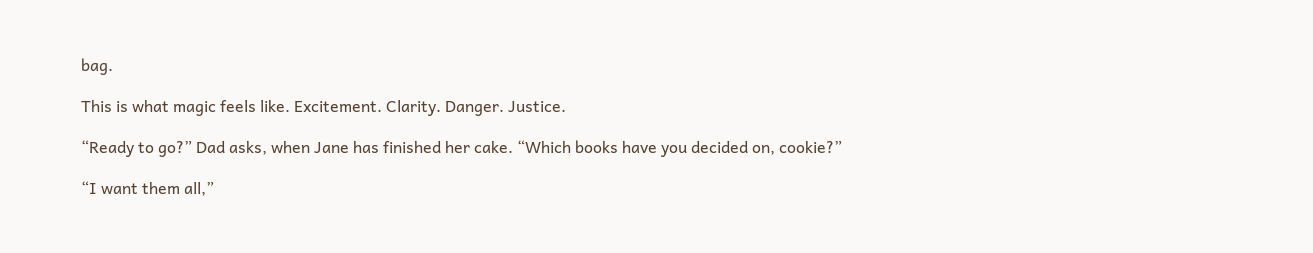bag.

This is what magic feels like. Excitement. Clarity. Danger. Justice.

“Ready to go?” Dad asks, when Jane has finished her cake. “Which books have you decided on, cookie?”

“I want them all,”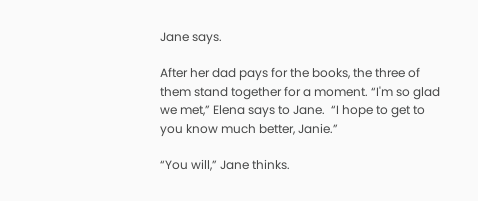Jane says.

After her dad pays for the books, the three of them stand together for a moment. “I'm so glad we met,” Elena says to Jane.  “I hope to get to you know much better, Janie.”

“You will,” Jane thinks.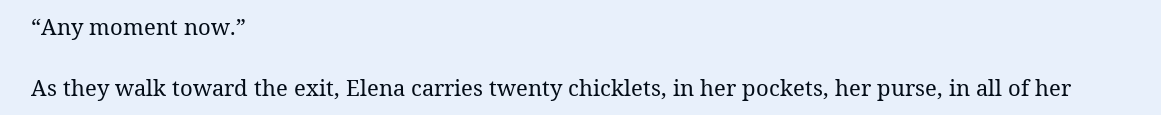“Any moment now.”

As they walk toward the exit, Elena carries twenty chicklets, in her pockets, her purse, in all of her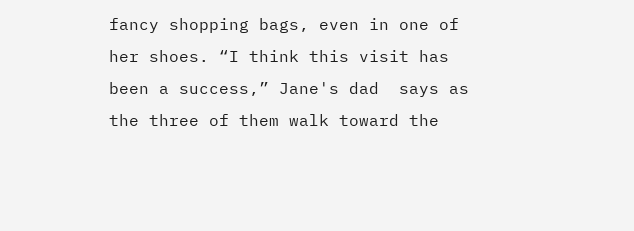fancy shopping bags, even in one of  her shoes. “I think this visit has been a success,” Jane's dad  says as the three of them walk toward the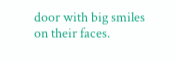door with big smiles on their faces.